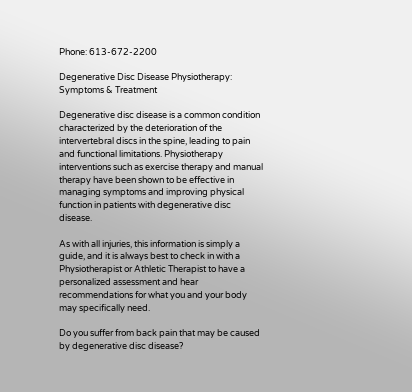Phone: 613-672-2200

Degenerative Disc Disease Physiotherapy: Symptoms & Treatment

Degenerative disc disease is a common condition characterized by the deterioration of the intervertebral discs in the spine, leading to pain and functional limitations. Physiotherapy interventions such as exercise therapy and manual therapy have been shown to be effective in managing symptoms and improving physical function in patients with degenerative disc disease.

As with all injuries, this information is simply a guide, and it is always best to check in with a Physiotherapist or Athletic Therapist to have a personalized assessment and hear recommendations for what you and your body may specifically need.

Do you suffer from back pain that may be caused by degenerative disc disease?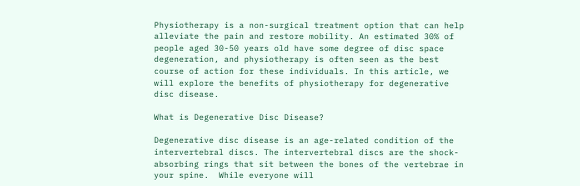Physiotherapy is a non-surgical treatment option that can help alleviate the pain and restore mobility. An estimated 30% of people aged 30-50 years old have some degree of disc space degeneration, and physiotherapy is often seen as the best course of action for these individuals. In this article, we will explore the benefits of physiotherapy for degenerative disc disease.

What is Degenerative Disc Disease?

Degenerative disc disease is an age-related condition of the intervertebral discs. The intervertebral discs are the shock-absorbing rings that sit between the bones of the vertebrae in your spine.  While everyone will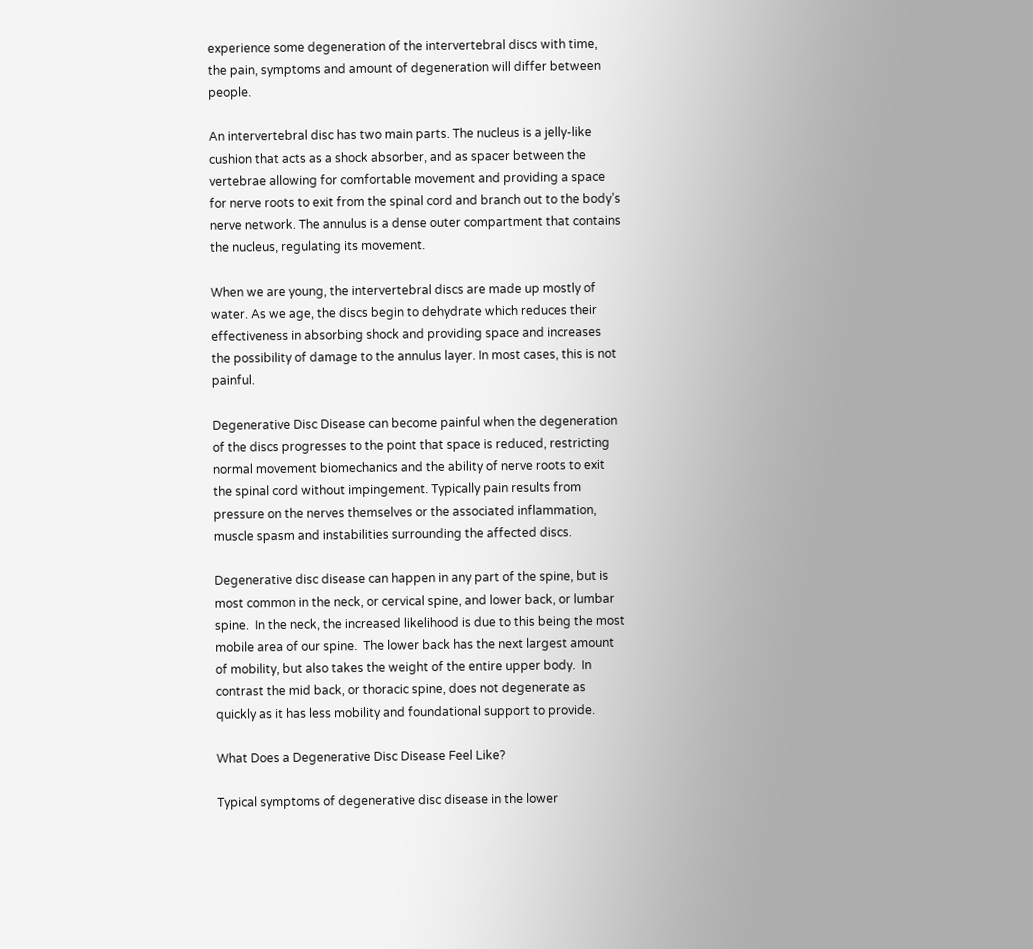experience some degeneration of the intervertebral discs with time, the pain, symptoms and amount of degeneration will differ between people.

An intervertebral disc has two main parts. The nucleus is a jelly-like cushion that acts as a shock absorber, and as spacer between the vertebrae allowing for comfortable movement and providing a space for nerve roots to exit from the spinal cord and branch out to the body’s nerve network. The annulus is a dense outer compartment that contains the nucleus, regulating its movement.

When we are young, the intervertebral discs are made up mostly of water. As we age, the discs begin to dehydrate which reduces their effectiveness in absorbing shock and providing space and increases the possibility of damage to the annulus layer. In most cases, this is not painful.

Degenerative Disc Disease can become painful when the degeneration of the discs progresses to the point that space is reduced, restricting normal movement biomechanics and the ability of nerve roots to exit the spinal cord without impingement. Typically pain results from pressure on the nerves themselves or the associated inflammation, muscle spasm and instabilities surrounding the affected discs.

Degenerative disc disease can happen in any part of the spine, but is most common in the neck, or cervical spine, and lower back, or lumbar spine.  In the neck, the increased likelihood is due to this being the most mobile area of our spine.  The lower back has the next largest amount of mobility, but also takes the weight of the entire upper body.  In contrast the mid back, or thoracic spine, does not degenerate as quickly as it has less mobility and foundational support to provide.

What Does a Degenerative Disc Disease Feel Like?

Typical symptoms of degenerative disc disease in the lower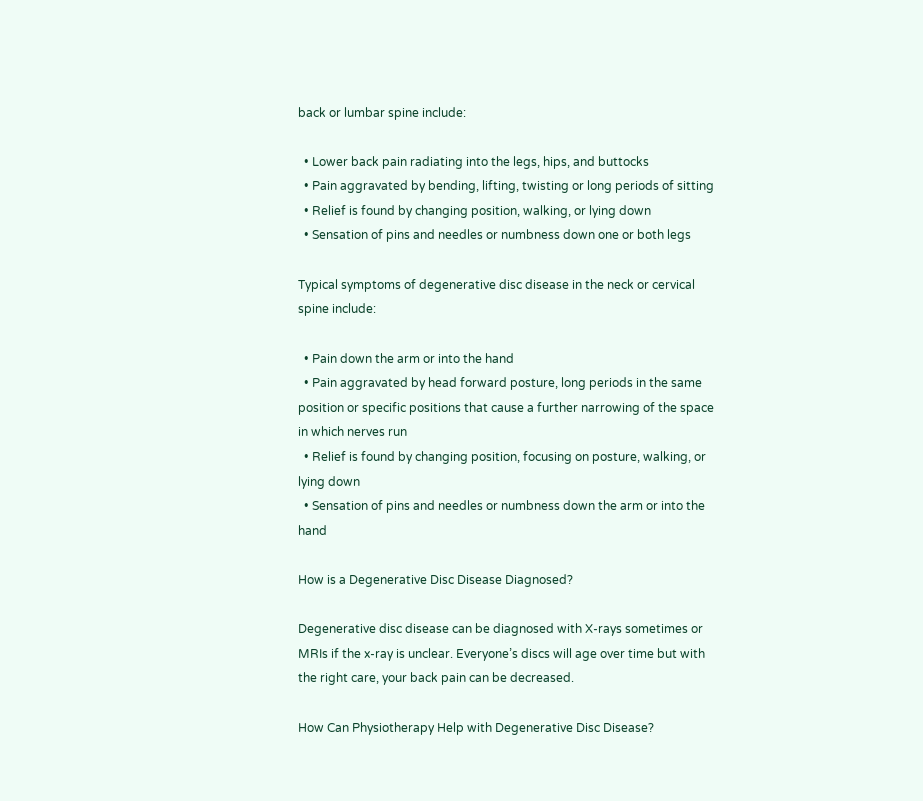back or lumbar spine include:

  • Lower back pain radiating into the legs, hips, and buttocks
  • Pain aggravated by bending, lifting, twisting or long periods of sitting
  • Relief is found by changing position, walking, or lying down
  • Sensation of pins and needles or numbness down one or both legs

Typical symptoms of degenerative disc disease in the neck or cervical spine include:

  • Pain down the arm or into the hand
  • Pain aggravated by head forward posture, long periods in the same position or specific positions that cause a further narrowing of the space in which nerves run
  • Relief is found by changing position, focusing on posture, walking, or lying down
  • Sensation of pins and needles or numbness down the arm or into the hand

How is a Degenerative Disc Disease Diagnosed?

Degenerative disc disease can be diagnosed with X-rays sometimes or MRIs if the x-ray is unclear. Everyone’s discs will age over time but with the right care, your back pain can be decreased.

How Can Physiotherapy Help with Degenerative Disc Disease?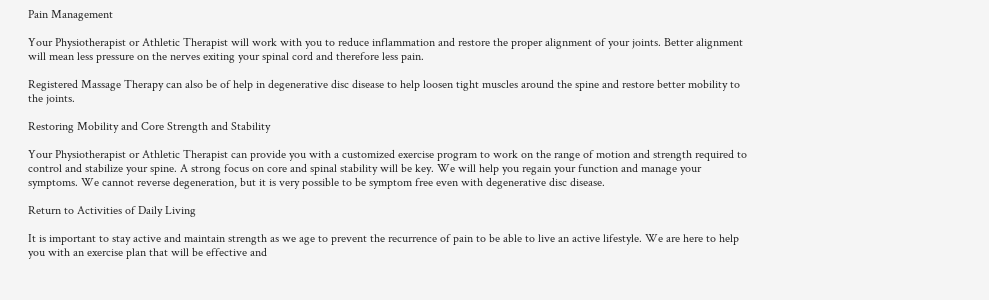Pain Management

Your Physiotherapist or Athletic Therapist will work with you to reduce inflammation and restore the proper alignment of your joints. Better alignment will mean less pressure on the nerves exiting your spinal cord and therefore less pain.

Registered Massage Therapy can also be of help in degenerative disc disease to help loosen tight muscles around the spine and restore better mobility to the joints.

Restoring Mobility and Core Strength and Stability

Your Physiotherapist or Athletic Therapist can provide you with a customized exercise program to work on the range of motion and strength required to control and stabilize your spine. A strong focus on core and spinal stability will be key. We will help you regain your function and manage your symptoms. We cannot reverse degeneration, but it is very possible to be symptom free even with degenerative disc disease.

Return to Activities of Daily Living

It is important to stay active and maintain strength as we age to prevent the recurrence of pain to be able to live an active lifestyle. We are here to help you with an exercise plan that will be effective and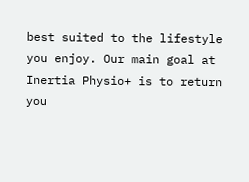best suited to the lifestyle you enjoy. Our main goal at Inertia Physio+ is to return you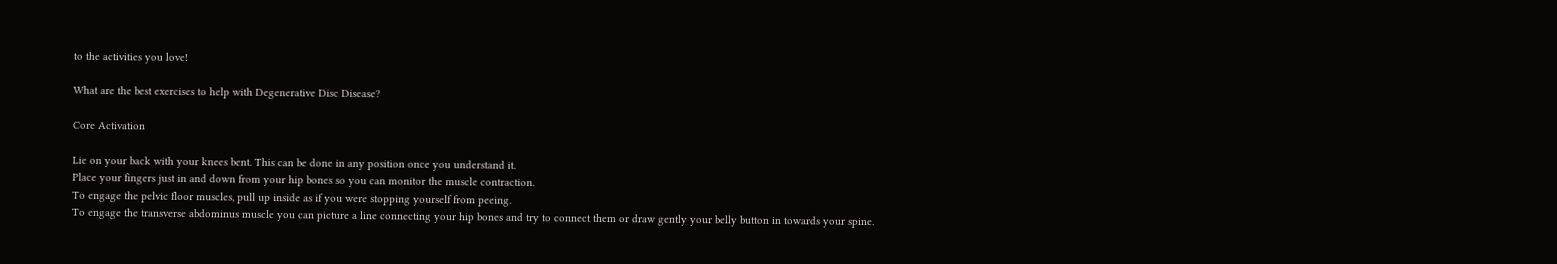to the activities you love!

What are the best exercises to help with Degenerative Disc Disease?

Core Activation

Lie on your back with your knees bent. This can be done in any position once you understand it.
Place your fingers just in and down from your hip bones so you can monitor the muscle contraction.
To engage the pelvic floor muscles, pull up inside as if you were stopping yourself from peeing.
To engage the transverse abdominus muscle you can picture a line connecting your hip bones and try to connect them or draw gently your belly button in towards your spine.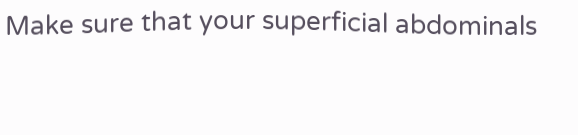Make sure that your superficial abdominals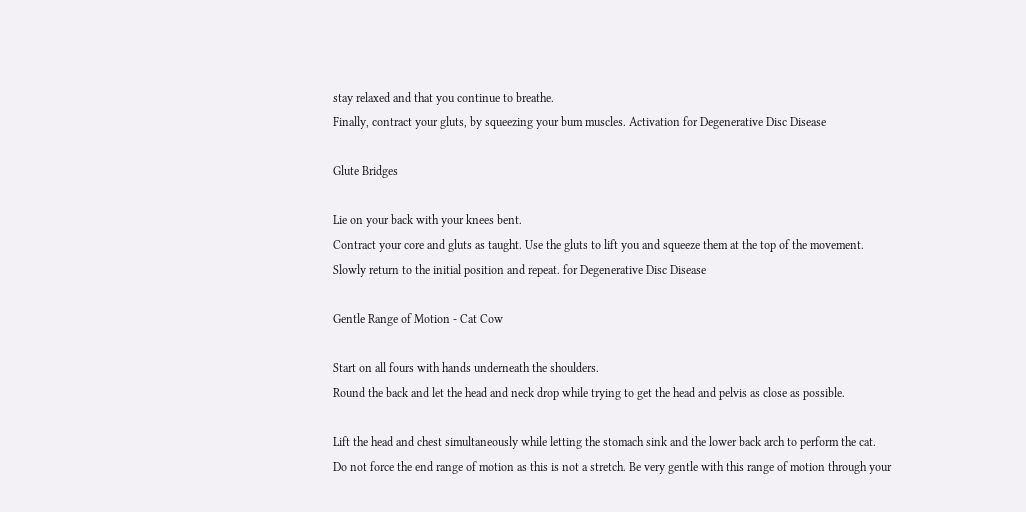stay relaxed and that you continue to breathe.
Finally, contract your gluts, by squeezing your bum muscles. Activation for Degenerative Disc Disease

Glute Bridges

Lie on your back with your knees bent.
Contract your core and gluts as taught. Use the gluts to lift you and squeeze them at the top of the movement.
Slowly return to the initial position and repeat. for Degenerative Disc Disease

Gentle Range of Motion - Cat Cow

Start on all fours with hands underneath the shoulders.
Round the back and let the head and neck drop while trying to get the head and pelvis as close as possible.

Lift the head and chest simultaneously while letting the stomach sink and the lower back arch to perform the cat.
Do not force the end range of motion as this is not a stretch. Be very gentle with this range of motion through your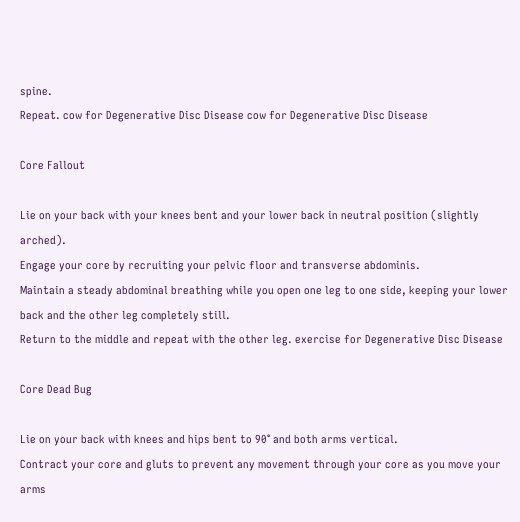spine.
Repeat. cow for Degenerative Disc Disease cow for Degenerative Disc Disease

Core Fallout

Lie on your back with your knees bent and your lower back in neutral position (slightly arched).
Engage your core by recruiting your pelvic floor and transverse abdominis.
Maintain a steady abdominal breathing while you open one leg to one side, keeping your lower back and the other leg completely still.
Return to the middle and repeat with the other leg. exercise for Degenerative Disc Disease

Core Dead Bug

Lie on your back with knees and hips bent to 90° and both arms vertical.
Contract your core and gluts to prevent any movement through your core as you move your arms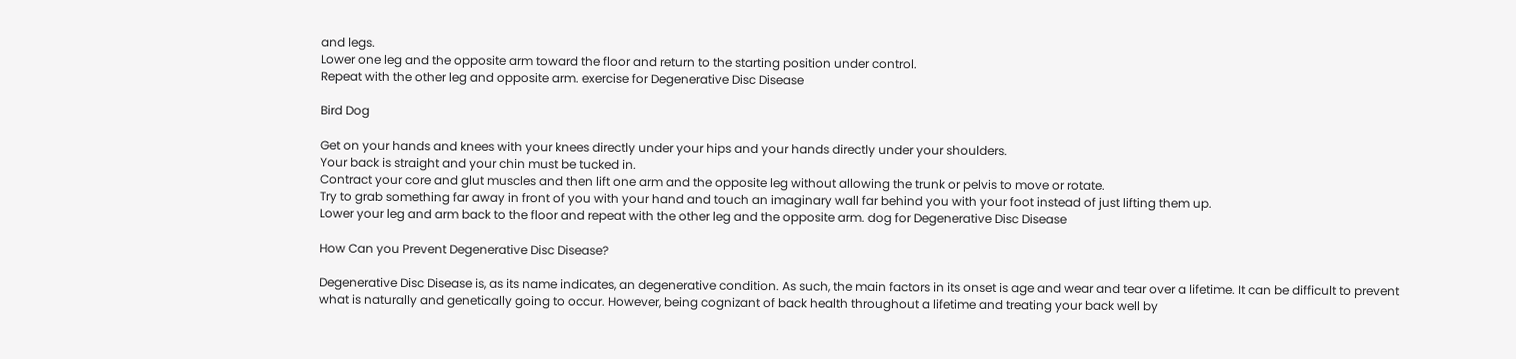and legs.
Lower one leg and the opposite arm toward the floor and return to the starting position under control.
Repeat with the other leg and opposite arm. exercise for Degenerative Disc Disease

Bird Dog

Get on your hands and knees with your knees directly under your hips and your hands directly under your shoulders.
Your back is straight and your chin must be tucked in.
Contract your core and glut muscles and then lift one arm and the opposite leg without allowing the trunk or pelvis to move or rotate.
Try to grab something far away in front of you with your hand and touch an imaginary wall far behind you with your foot instead of just lifting them up.
Lower your leg and arm back to the floor and repeat with the other leg and the opposite arm. dog for Degenerative Disc Disease

How Can you Prevent Degenerative Disc Disease?

Degenerative Disc Disease is, as its name indicates, an degenerative condition. As such, the main factors in its onset is age and wear and tear over a lifetime. It can be difficult to prevent what is naturally and genetically going to occur. However, being cognizant of back health throughout a lifetime and treating your back well by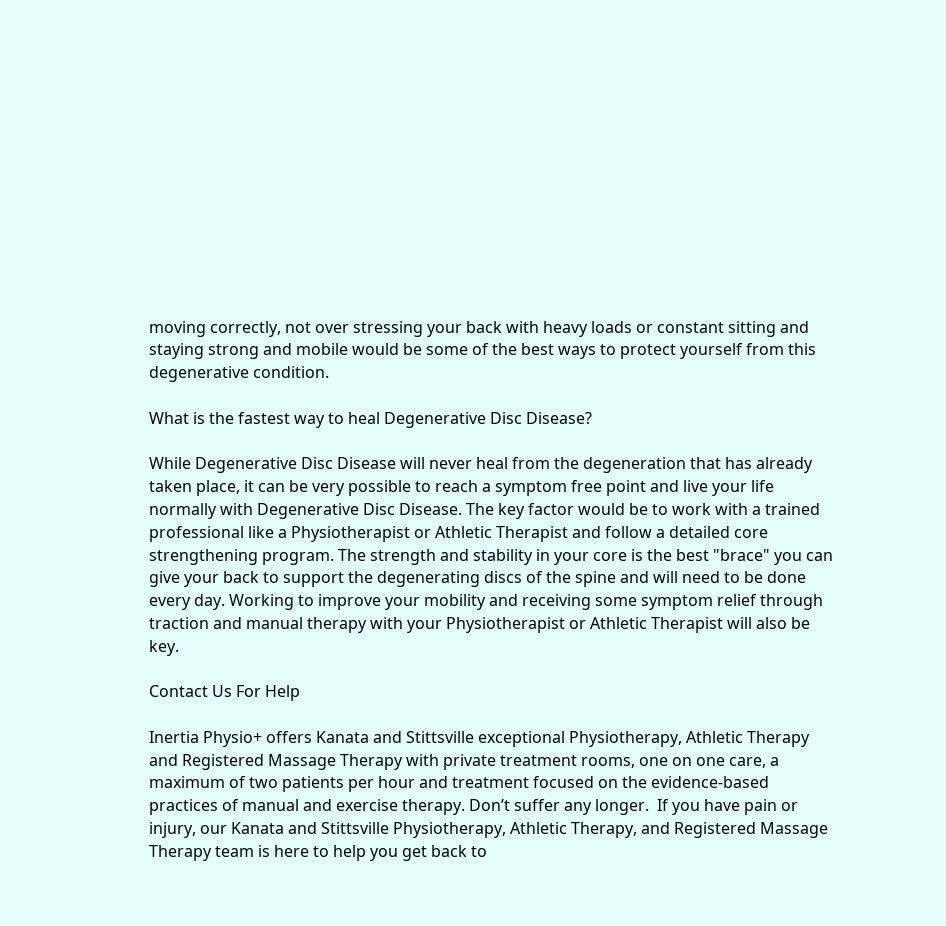moving correctly, not over stressing your back with heavy loads or constant sitting and staying strong and mobile would be some of the best ways to protect yourself from this degenerative condition.

What is the fastest way to heal Degenerative Disc Disease?

While Degenerative Disc Disease will never heal from the degeneration that has already taken place, it can be very possible to reach a symptom free point and live your life normally with Degenerative Disc Disease. The key factor would be to work with a trained professional like a Physiotherapist or Athletic Therapist and follow a detailed core strengthening program. The strength and stability in your core is the best "brace" you can give your back to support the degenerating discs of the spine and will need to be done every day. Working to improve your mobility and receiving some symptom relief through traction and manual therapy with your Physiotherapist or Athletic Therapist will also be key.

Contact Us For Help

Inertia Physio+ offers Kanata and Stittsville exceptional Physiotherapy, Athletic Therapy and Registered Massage Therapy with private treatment rooms, one on one care, a maximum of two patients per hour and treatment focused on the evidence-based practices of manual and exercise therapy. Don’t suffer any longer.  If you have pain or injury, our Kanata and Stittsville Physiotherapy, Athletic Therapy, and Registered Massage Therapy team is here to help you get back to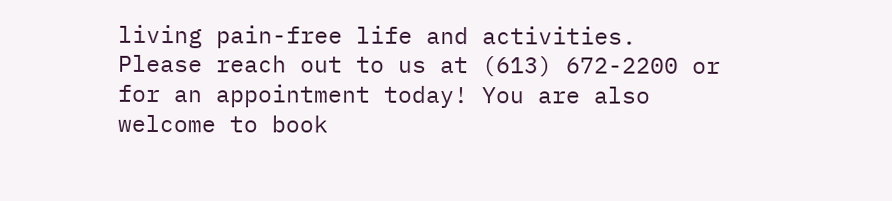living pain-free life and activities.  Please reach out to us at (613) 672-2200 or for an appointment today! You are also welcome to book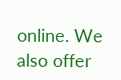online. We also offer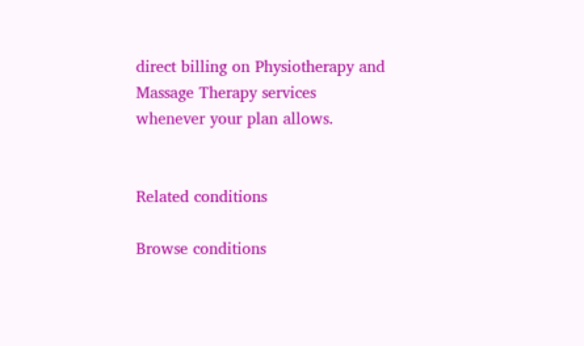direct billing on Physiotherapy and Massage Therapy services whenever your plan allows.


Related conditions

Browse conditions